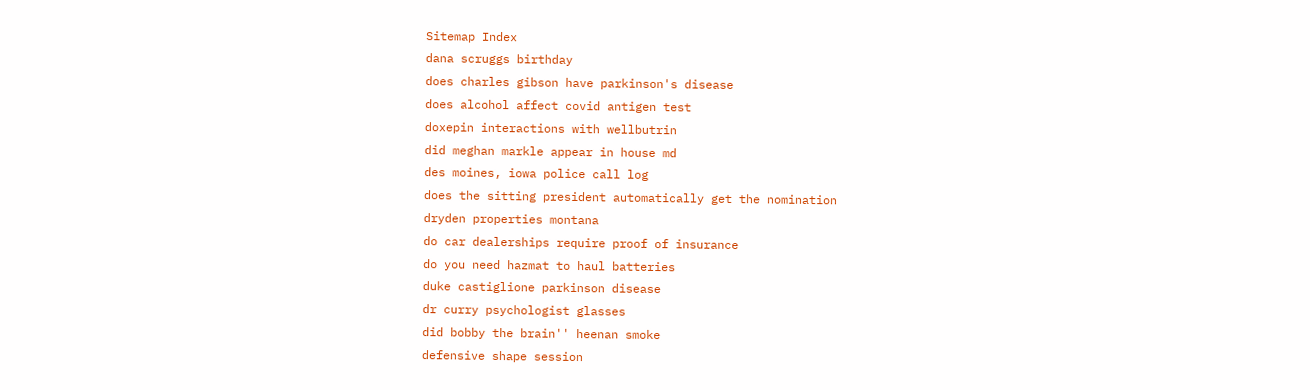Sitemap Index
dana scruggs birthday
does charles gibson have parkinson's disease
does alcohol affect covid antigen test
doxepin interactions with wellbutrin
did meghan markle appear in house md
des moines, iowa police call log
does the sitting president automatically get the nomination
dryden properties montana
do car dealerships require proof of insurance
do you need hazmat to haul batteries
duke castiglione parkinson disease
dr curry psychologist glasses
did bobby the brain'' heenan smoke
defensive shape session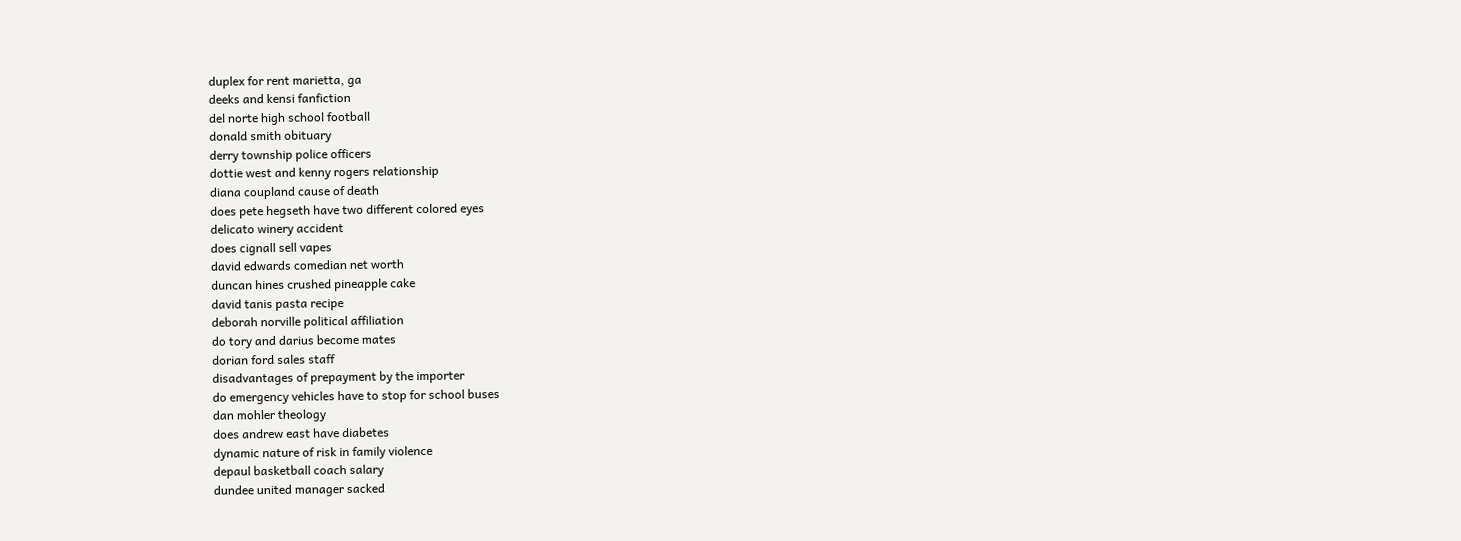duplex for rent marietta, ga
deeks and kensi fanfiction
del norte high school football
donald smith obituary
derry township police officers
dottie west and kenny rogers relationship
diana coupland cause of death
does pete hegseth have two different colored eyes
delicato winery accident
does cignall sell vapes
david edwards comedian net worth
duncan hines crushed pineapple cake
david tanis pasta recipe
deborah norville political affiliation
do tory and darius become mates
dorian ford sales staff
disadvantages of prepayment by the importer
do emergency vehicles have to stop for school buses
dan mohler theology
does andrew east have diabetes
dynamic nature of risk in family violence
depaul basketball coach salary
dundee united manager sacked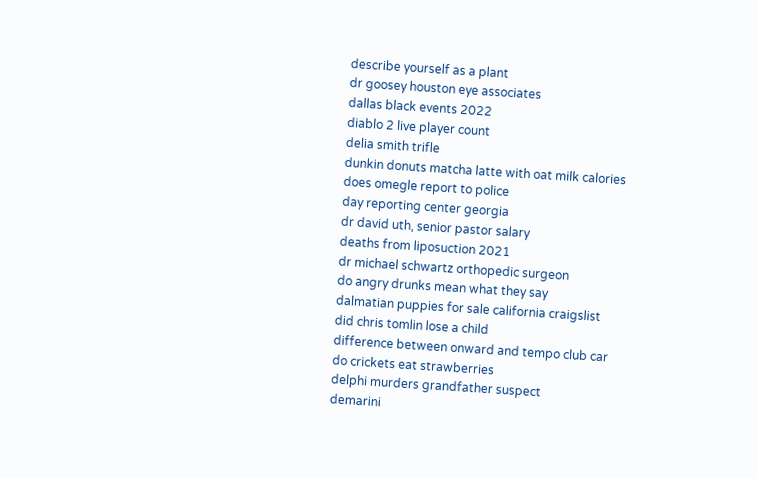describe yourself as a plant
dr goosey houston eye associates
dallas black events 2022
diablo 2 live player count
delia smith trifle
dunkin donuts matcha latte with oat milk calories
does omegle report to police
day reporting center georgia
dr david uth, senior pastor salary
deaths from liposuction 2021
dr michael schwartz orthopedic surgeon
do angry drunks mean what they say
dalmatian puppies for sale california craigslist
did chris tomlin lose a child
difference between onward and tempo club car
do crickets eat strawberries
delphi murders grandfather suspect
demarini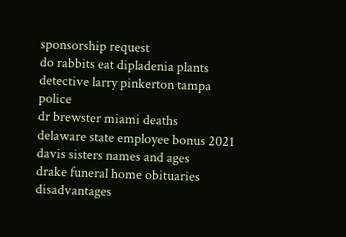sponsorship request
do rabbits eat dipladenia plants
detective larry pinkerton tampa police
dr brewster miami deaths
delaware state employee bonus 2021
davis sisters names and ages
drake funeral home obituaries
disadvantages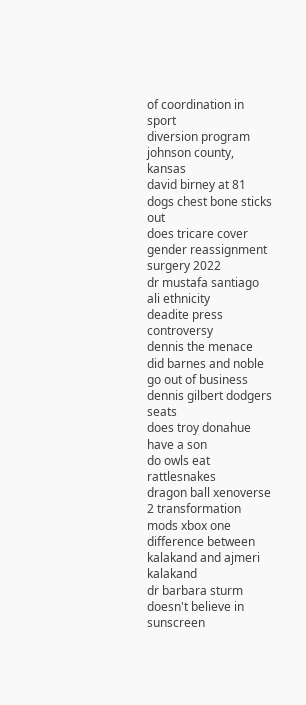of coordination in sport
diversion program johnson county, kansas
david birney at 81
dogs chest bone sticks out
does tricare cover gender reassignment surgery 2022
dr mustafa santiago ali ethnicity
deadite press controversy
dennis the menace
did barnes and noble go out of business
dennis gilbert dodgers seats
does troy donahue have a son
do owls eat rattlesnakes
dragon ball xenoverse 2 transformation mods xbox one
difference between kalakand and ajmeri kalakand
dr barbara sturm doesn't believe in sunscreen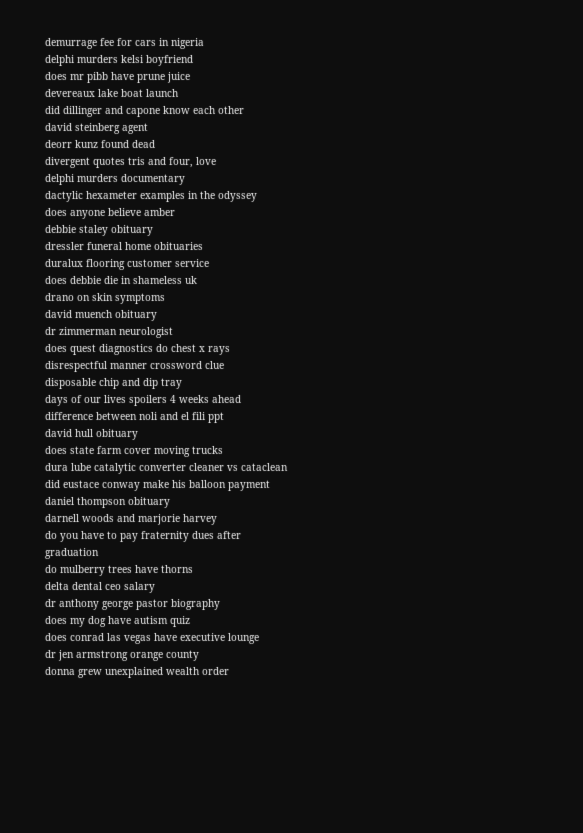demurrage fee for cars in nigeria
delphi murders kelsi boyfriend
does mr pibb have prune juice
devereaux lake boat launch
did dillinger and capone know each other
david steinberg agent
deorr kunz found dead
divergent quotes tris and four, love
delphi murders documentary
dactylic hexameter examples in the odyssey
does anyone believe amber
debbie staley obituary
dressler funeral home obituaries
duralux flooring customer service
does debbie die in shameless uk
drano on skin symptoms
david muench obituary
dr zimmerman neurologist
does quest diagnostics do chest x rays
disrespectful manner crossword clue
disposable chip and dip tray
days of our lives spoilers 4 weeks ahead
difference between noli and el fili ppt
david hull obituary
does state farm cover moving trucks
dura lube catalytic converter cleaner vs cataclean
did eustace conway make his balloon payment
daniel thompson obituary
darnell woods and marjorie harvey
do you have to pay fraternity dues after graduation
do mulberry trees have thorns
delta dental ceo salary
dr anthony george pastor biography
does my dog have autism quiz
does conrad las vegas have executive lounge
dr jen armstrong orange county
donna grew unexplained wealth order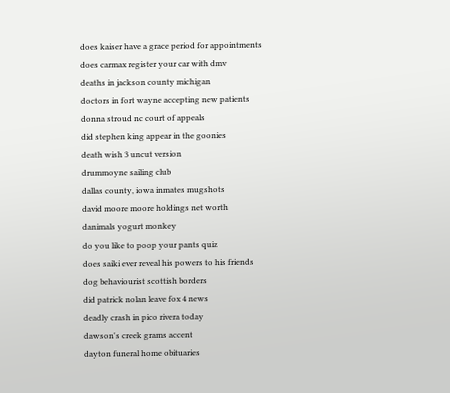does kaiser have a grace period for appointments
does carmax register your car with dmv
deaths in jackson county michigan
doctors in fort wayne accepting new patients
donna stroud nc court of appeals
did stephen king appear in the goonies
death wish 3 uncut version
drummoyne sailing club
dallas county, iowa inmates mugshots
david moore moore holdings net worth
danimals yogurt monkey
do you like to poop your pants quiz
does saiki ever reveal his powers to his friends
dog behaviourist scottish borders
did patrick nolan leave fox 4 news
deadly crash in pico rivera today
dawson's creek grams accent
dayton funeral home obituaries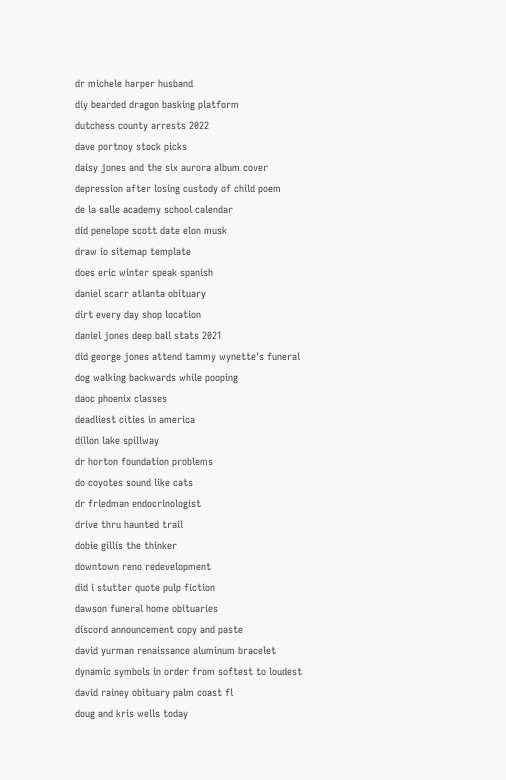dr michele harper husband
diy bearded dragon basking platform
dutchess county arrests 2022
dave portnoy stock picks
daisy jones and the six aurora album cover
depression after losing custody of child poem
de la salle academy school calendar
did penelope scott date elon musk
draw io sitemap template
does eric winter speak spanish
daniel scarr atlanta obituary
dirt every day shop location
daniel jones deep ball stats 2021
did george jones attend tammy wynette's funeral
dog walking backwards while pooping
daoc phoenix classes
deadliest cities in america
dillon lake spillway
dr horton foundation problems
do coyotes sound like cats
dr friedman endocrinologist
drive thru haunted trail
dobie gillis the thinker
downtown reno redevelopment
did i stutter quote pulp fiction
dawson funeral home obituaries
discord announcement copy and paste
david yurman renaissance aluminum bracelet
dynamic symbols in order from softest to loudest
david rainey obituary palm coast fl
doug and kris wells today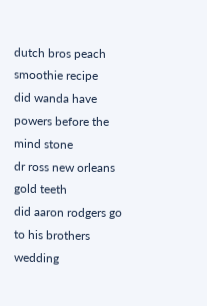dutch bros peach smoothie recipe
did wanda have powers before the mind stone
dr ross new orleans gold teeth
did aaron rodgers go to his brothers wedding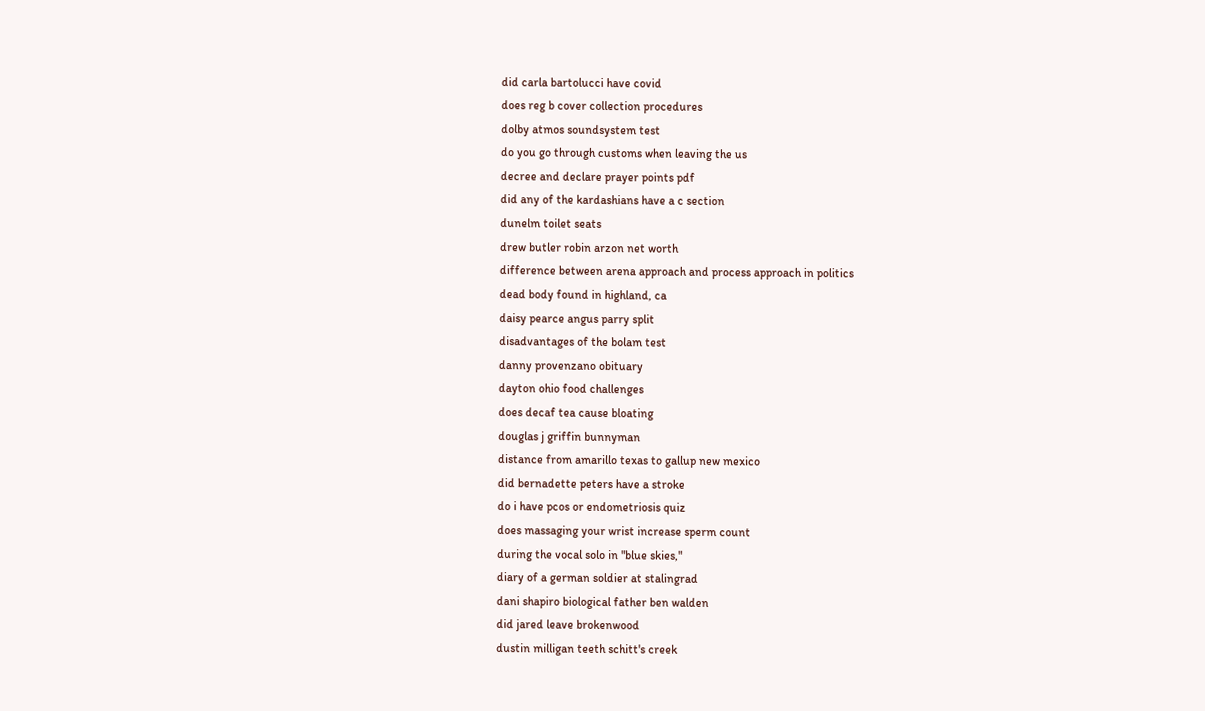did carla bartolucci have covid
does reg b cover collection procedures
dolby atmos soundsystem test
do you go through customs when leaving the us
decree and declare prayer points pdf
did any of the kardashians have a c section
dunelm toilet seats
drew butler robin arzon net worth
difference between arena approach and process approach in politics
dead body found in highland, ca
daisy pearce angus parry split
disadvantages of the bolam test
danny provenzano obituary
dayton ohio food challenges
does decaf tea cause bloating
douglas j griffin bunnyman
distance from amarillo texas to gallup new mexico
did bernadette peters have a stroke
do i have pcos or endometriosis quiz
does massaging your wrist increase sperm count
during the vocal solo in "blue skies,"
diary of a german soldier at stalingrad
dani shapiro biological father ben walden
did jared leave brokenwood
dustin milligan teeth schitt's creek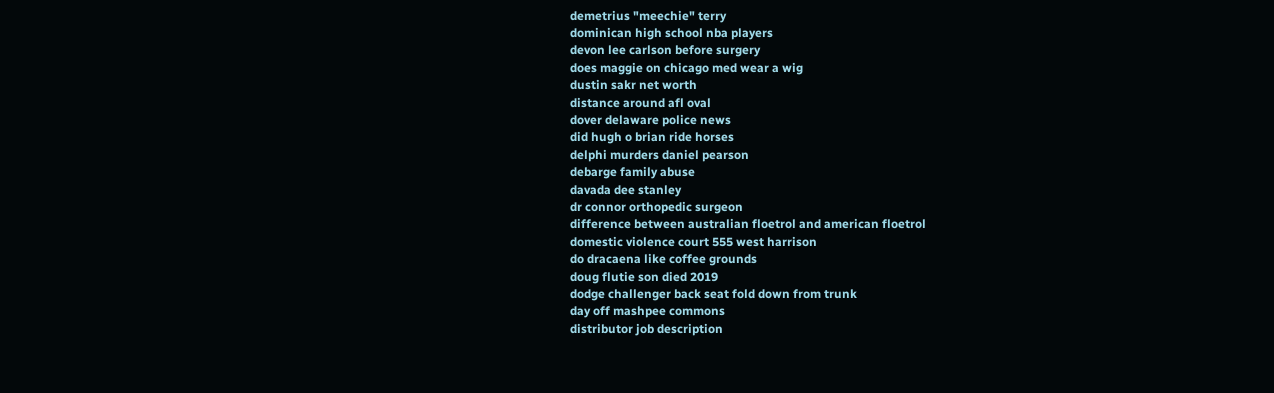demetrius "meechie" terry
dominican high school nba players
devon lee carlson before surgery
does maggie on chicago med wear a wig
dustin sakr net worth
distance around afl oval
dover delaware police news
did hugh o brian ride horses
delphi murders daniel pearson
debarge family abuse
davada dee stanley
dr connor orthopedic surgeon
difference between australian floetrol and american floetrol
domestic violence court 555 west harrison
do dracaena like coffee grounds
doug flutie son died 2019
dodge challenger back seat fold down from trunk
day off mashpee commons
distributor job description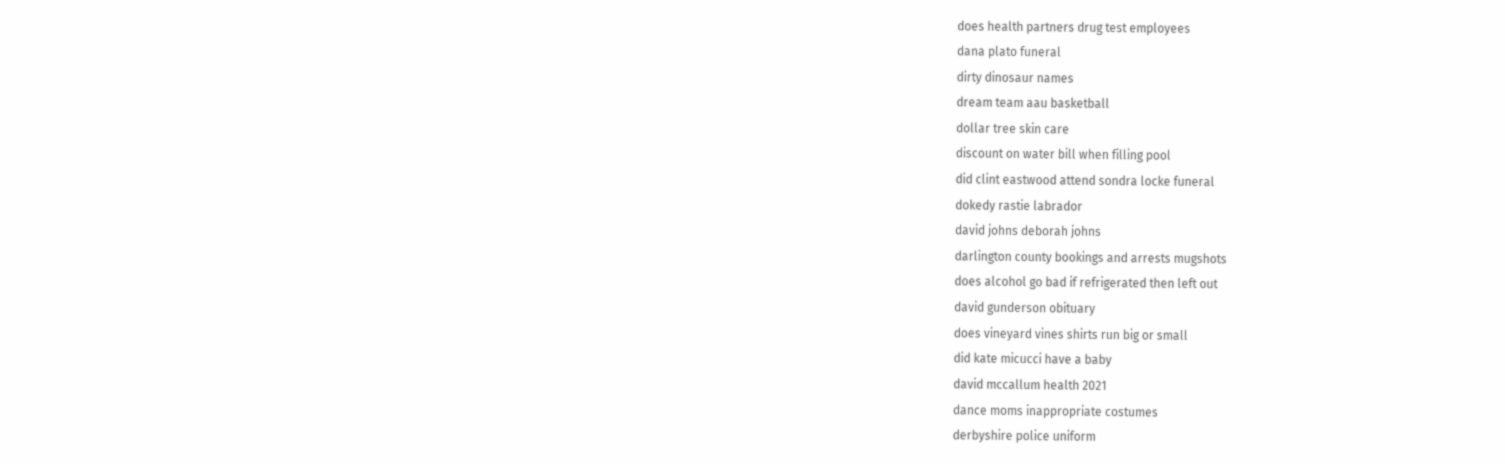does health partners drug test employees
dana plato funeral
dirty dinosaur names
dream team aau basketball
dollar tree skin care
discount on water bill when filling pool
did clint eastwood attend sondra locke funeral
dokedy rastie labrador
david johns deborah johns
darlington county bookings and arrests mugshots
does alcohol go bad if refrigerated then left out
david gunderson obituary
does vineyard vines shirts run big or small
did kate micucci have a baby
david mccallum health 2021
dance moms inappropriate costumes
derbyshire police uniform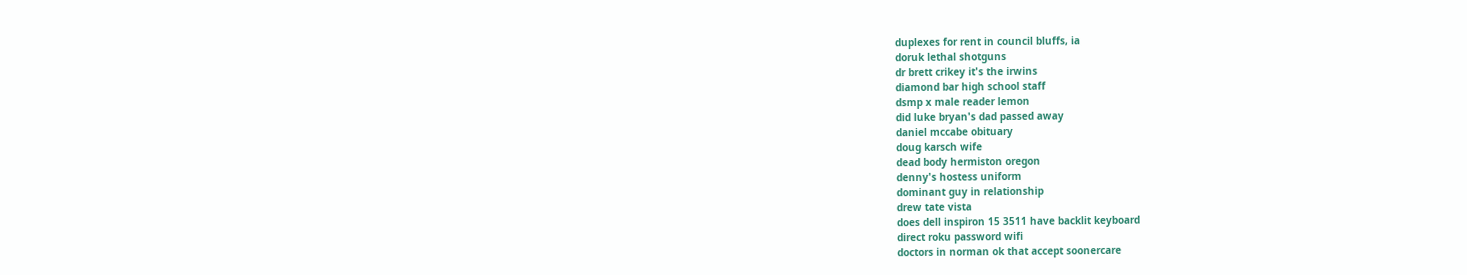duplexes for rent in council bluffs, ia
doruk lethal shotguns
dr brett crikey it's the irwins
diamond bar high school staff
dsmp x male reader lemon
did luke bryan's dad passed away
daniel mccabe obituary
doug karsch wife
dead body hermiston oregon
denny's hostess uniform
dominant guy in relationship
drew tate vista
does dell inspiron 15 3511 have backlit keyboard
direct roku password wifi
doctors in norman ok that accept soonercare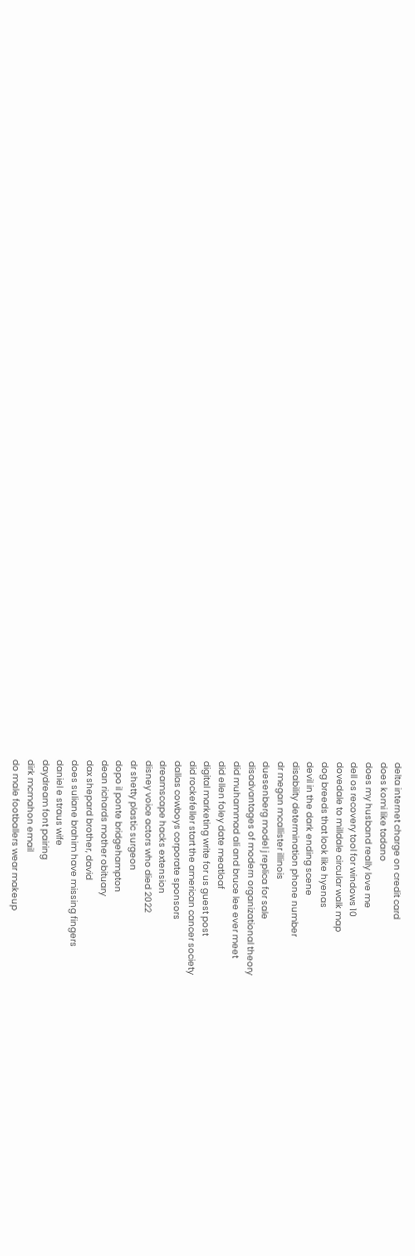delta internet charge on credit card
does komi like tadano
does my husband really love me
dell os recovery tool for windows 10
dovedale to milldale circular walk map
dog breeds that look like hyenas
devil in the dark ending scene
disability determination phone number
dr megan mcallister illinois
duesenberg model j replica for sale
disadvantages of modern organizational theory
did muhammad ali and bruce lee ever meet
did ellen foley date meatloaf
digital marketing write for us guest post
did rockefeller start the american cancer society
dallas cowboys corporate sponsors
dreamscape hacks extension
disney voice actors who died 2022
dr shetty plastic surgeon
dopo il ponte bridgehampton
dean richards mother obituary
dax shepard brother, david
does suliane brahim have missing fingers
daniel e straus wife
daydream font pairing
dirk mcmahon email
do male footballers wear makeup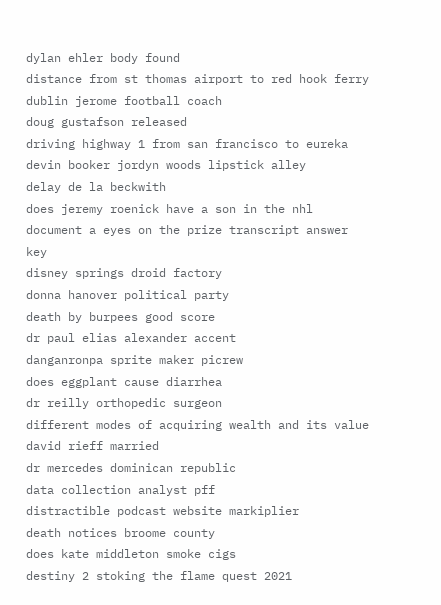dylan ehler body found
distance from st thomas airport to red hook ferry
dublin jerome football coach
doug gustafson released
driving highway 1 from san francisco to eureka
devin booker jordyn woods lipstick alley
delay de la beckwith
does jeremy roenick have a son in the nhl
document a eyes on the prize transcript answer key
disney springs droid factory
donna hanover political party
death by burpees good score
dr paul elias alexander accent
danganronpa sprite maker picrew
does eggplant cause diarrhea
dr reilly orthopedic surgeon
different modes of acquiring wealth and its value
david rieff married
dr mercedes dominican republic
data collection analyst pff
distractible podcast website markiplier
death notices broome county
does kate middleton smoke cigs
destiny 2 stoking the flame quest 2021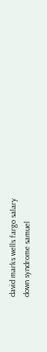david marks wells fargo salary
down syndrome samuel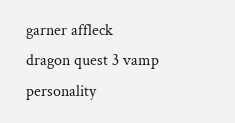garner affleck
dragon quest 3 vamp personality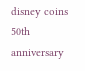disney coins 50th anniversary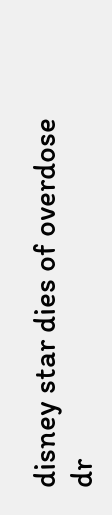disney star dies of overdose
dr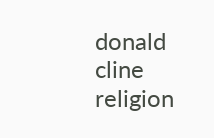donald cline religion